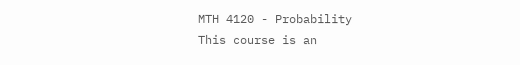MTH 4120 - Probability
This course is an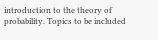introduction to the theory of probability. Topics to be included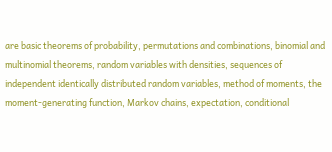are basic theorems of probability, permutations and combinations, binomial and multinomial theorems, random variables with densities, sequences of independent identically distributed random variables, method of moments, the moment-generating function, Markov chains, expectation, conditional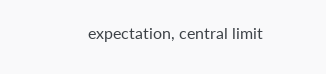expectation, central limit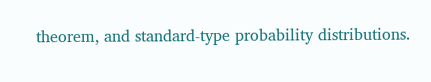theorem, and standard-type probability distributions.